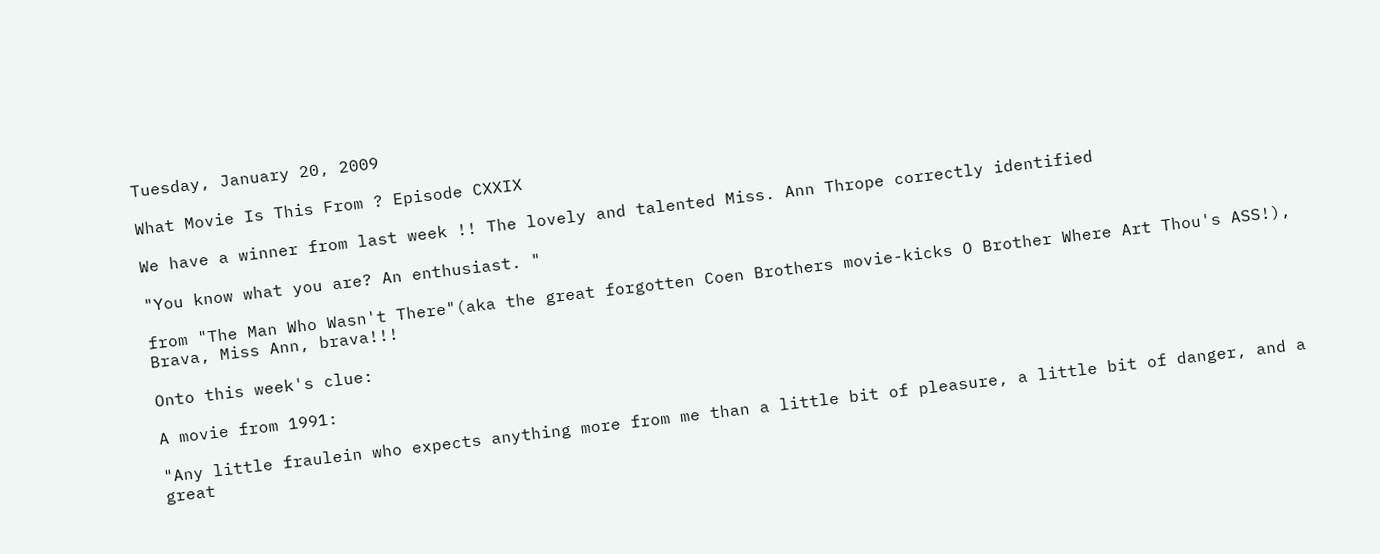Tuesday, January 20, 2009

What Movie Is This From ? Episode CXXIX

We have a winner from last week !! The lovely and talented Miss. Ann Thrope correctly identified

"You know what you are? An enthusiast. "

from "The Man Who Wasn't There"(aka the great forgotten Coen Brothers movie-kicks O Brother Where Art Thou's ASS!), Brava, Miss Ann, brava!!!

Onto this week's clue:

A movie from 1991:

"Any little fraulein who expects anything more from me than a little bit of pleasure, a little bit of danger, and a great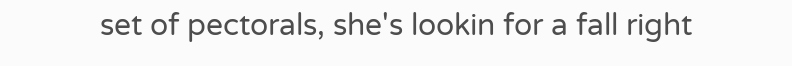set of pectorals, she's lookin for a fall right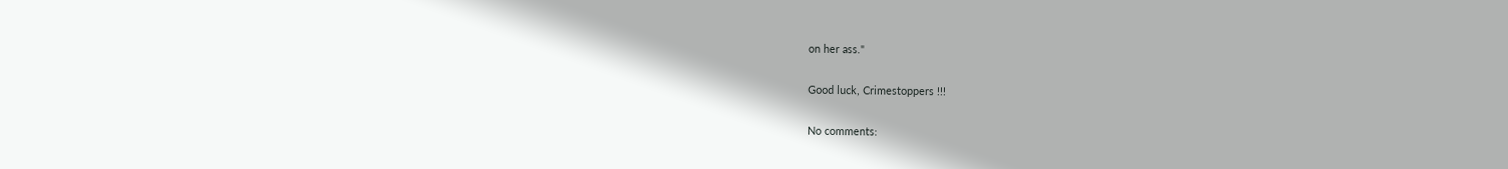on her ass."

Good luck, Crimestoppers !!!

No comments: